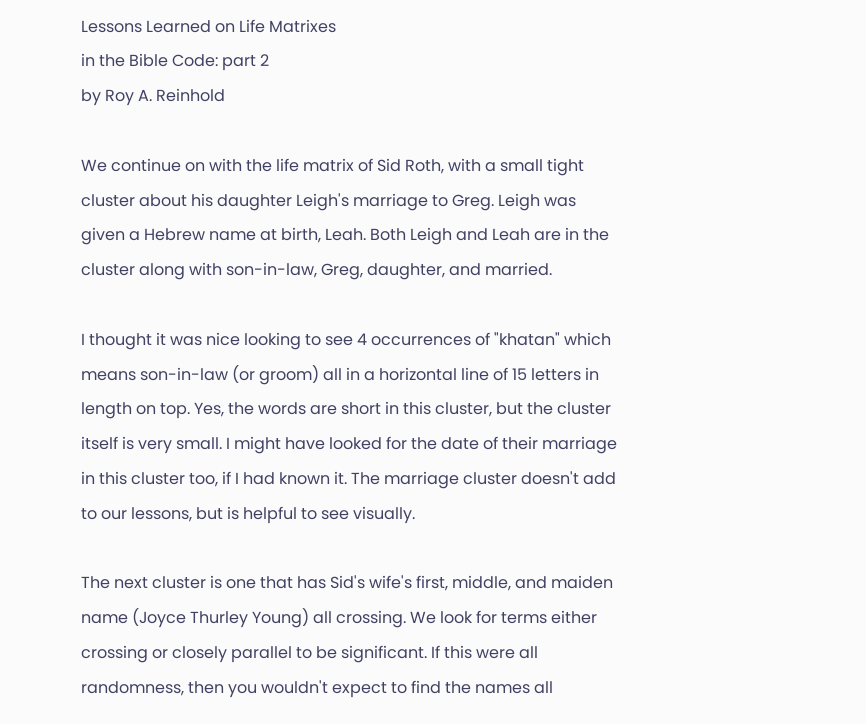Lessons Learned on Life Matrixes
in the Bible Code: part 2
by Roy A. Reinhold

We continue on with the life matrix of Sid Roth, with a small tight cluster about his daughter Leigh's marriage to Greg. Leigh was given a Hebrew name at birth, Leah. Both Leigh and Leah are in the cluster along with son-in-law, Greg, daughter, and married.

I thought it was nice looking to see 4 occurrences of "khatan" which means son-in-law (or groom) all in a horizontal line of 15 letters in length on top. Yes, the words are short in this cluster, but the cluster itself is very small. I might have looked for the date of their marriage in this cluster too, if I had known it. The marriage cluster doesn't add to our lessons, but is helpful to see visually.

The next cluster is one that has Sid's wife's first, middle, and maiden name (Joyce Thurley Young) all crossing. We look for terms either crossing or closely parallel to be significant. If this were all randomness, then you wouldn't expect to find the names all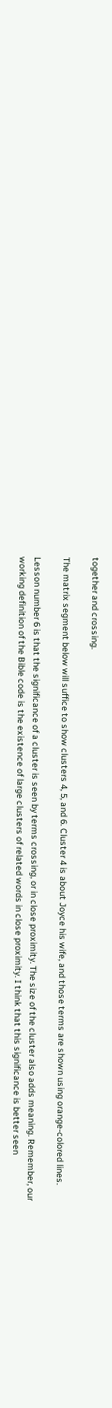together and crossing.

The matrix segment below will suffice to show clusters 4, 5, and 6. Cluster 4 is about Joyce his wife, and those terms are shown using orange-colored lines.

Lesson number 6 is that the significance of a cluster is seen by terms crossing, or in close proximity. The size of the cluster also adds meaning. Remember, our working definition of the Bible code is the existence of large clusters of related words in close proximity. I think that this significance is better seen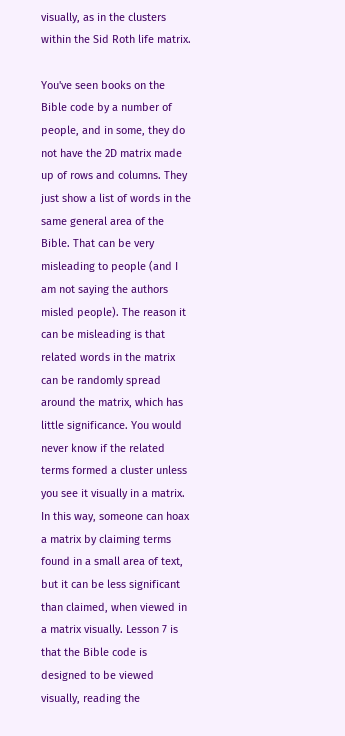visually, as in the clusters within the Sid Roth life matrix.

You've seen books on the Bible code by a number of people, and in some, they do not have the 2D matrix made up of rows and columns. They just show a list of words in the same general area of the Bible. That can be very misleading to people (and I am not saying the authors misled people). The reason it can be misleading is that related words in the matrix can be randomly spread around the matrix, which has little significance. You would never know if the related terms formed a cluster unless you see it visually in a matrix. In this way, someone can hoax a matrix by claiming terms found in a small area of text, but it can be less significant than claimed, when viewed in a matrix visually. Lesson 7 is that the Bible code is designed to be viewed visually, reading the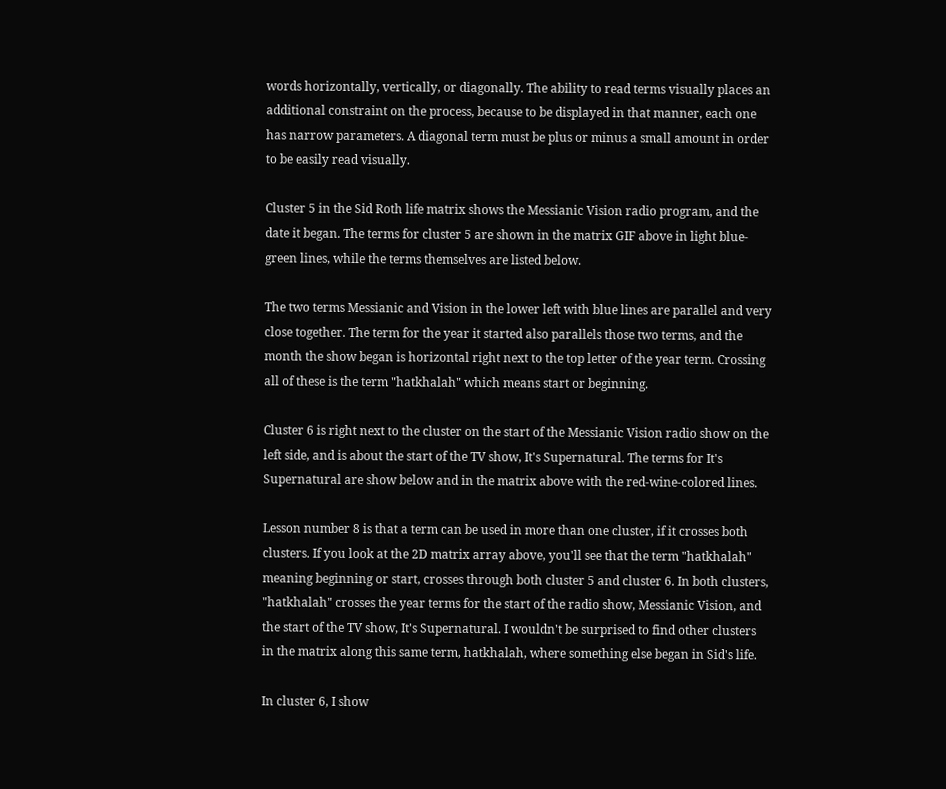words horizontally, vertically, or diagonally. The ability to read terms visually places an additional constraint on the process, because to be displayed in that manner, each one has narrow parameters. A diagonal term must be plus or minus a small amount in order to be easily read visually.

Cluster 5 in the Sid Roth life matrix shows the Messianic Vision radio program, and the date it began. The terms for cluster 5 are shown in the matrix GIF above in light blue-green lines, while the terms themselves are listed below.

The two terms Messianic and Vision in the lower left with blue lines are parallel and very close together. The term for the year it started also parallels those two terms, and the month the show began is horizontal right next to the top letter of the year term. Crossing all of these is the term "hatkhalah" which means start or beginning.

Cluster 6 is right next to the cluster on the start of the Messianic Vision radio show on the left side, and is about the start of the TV show, It's Supernatural. The terms for It's Supernatural are show below and in the matrix above with the red-wine-colored lines.

Lesson number 8 is that a term can be used in more than one cluster, if it crosses both clusters. If you look at the 2D matrix array above, you'll see that the term "hatkhalah" meaning beginning or start, crosses through both cluster 5 and cluster 6. In both clusters, "hatkhalah" crosses the year terms for the start of the radio show, Messianic Vision, and the start of the TV show, It's Supernatural. I wouldn't be surprised to find other clusters in the matrix along this same term, hatkhalah, where something else began in Sid's life.

In cluster 6, I show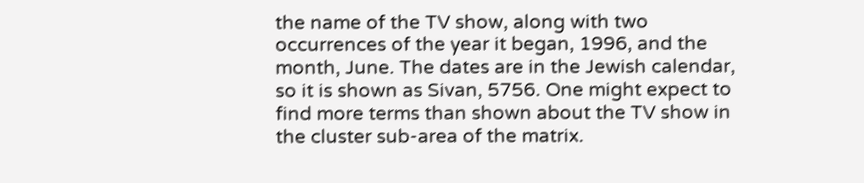the name of the TV show, along with two occurrences of the year it began, 1996, and the month, June. The dates are in the Jewish calendar, so it is shown as Sivan, 5756. One might expect to find more terms than shown about the TV show in the cluster sub-area of the matrix.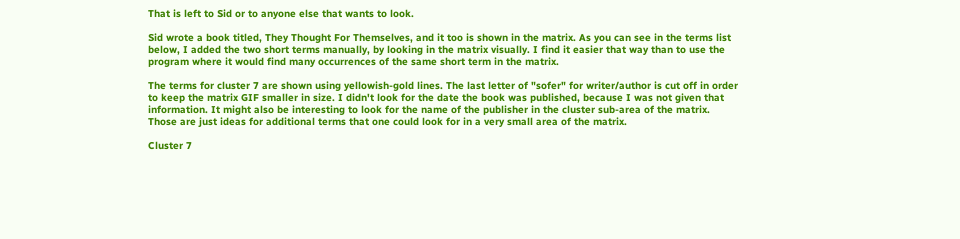That is left to Sid or to anyone else that wants to look.

Sid wrote a book titled, They Thought For Themselves, and it too is shown in the matrix. As you can see in the terms list below, I added the two short terms manually, by looking in the matrix visually. I find it easier that way than to use the program where it would find many occurrences of the same short term in the matrix.

The terms for cluster 7 are shown using yellowish-gold lines. The last letter of "sofer" for writer/author is cut off in order to keep the matrix GIF smaller in size. I didn't look for the date the book was published, because I was not given that information. It might also be interesting to look for the name of the publisher in the cluster sub-area of the matrix. Those are just ideas for additional terms that one could look for in a very small area of the matrix.

Cluster 7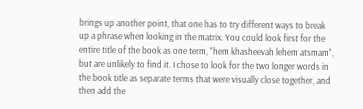brings up another point, that one has to try different ways to break up a phrase when looking in the matrix. You could look first for the entire title of the book as one term, "hem khasheevah lehem atsmam", but are unlikely to find it. I chose to look for the two longer words in the book title as separate terms that were visually close together, and then add the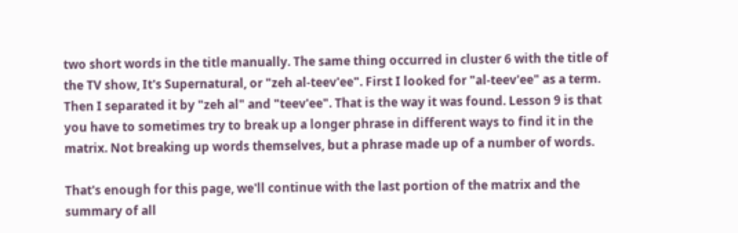two short words in the title manually. The same thing occurred in cluster 6 with the title of the TV show, It's Supernatural, or "zeh al-teev'ee". First I looked for "al-teev'ee" as a term. Then I separated it by "zeh al" and "teev'ee". That is the way it was found. Lesson 9 is that you have to sometimes try to break up a longer phrase in different ways to find it in the matrix. Not breaking up words themselves, but a phrase made up of a number of words.

That's enough for this page, we'll continue with the last portion of the matrix and the summary of all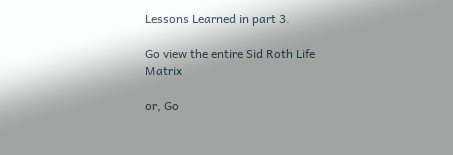Lessons Learned in part 3.

Go view the entire Sid Roth Life Matrix

or, Go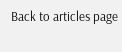Back to articles page